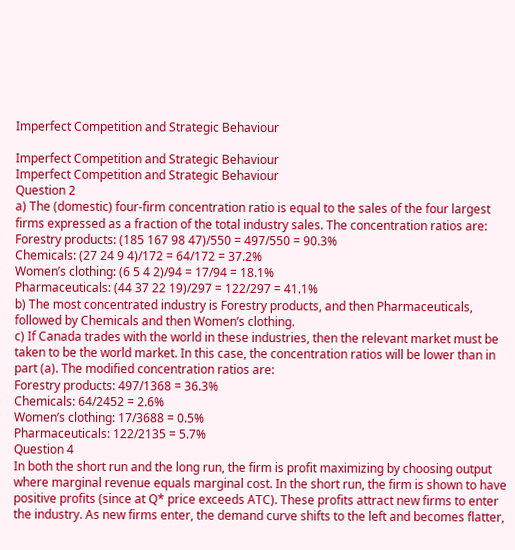Imperfect Competition and Strategic Behaviour

Imperfect Competition and Strategic Behaviour
Imperfect Competition and Strategic Behaviour
Question 2
a) The (domestic) four-firm concentration ratio is equal to the sales of the four largest
firms expressed as a fraction of the total industry sales. The concentration ratios are:
Forestry products: (185 167 98 47)/550 = 497/550 = 90.3%
Chemicals: (27 24 9 4)/172 = 64/172 = 37.2%
Women’s clothing: (6 5 4 2)/94 = 17/94 = 18.1%
Pharmaceuticals: (44 37 22 19)/297 = 122/297 = 41.1%
b) The most concentrated industry is Forestry products, and then Pharmaceuticals,
followed by Chemicals and then Women’s clothing.
c) If Canada trades with the world in these industries, then the relevant market must be
taken to be the world market. In this case, the concentration ratios will be lower than in
part (a). The modified concentration ratios are:
Forestry products: 497/1368 = 36.3%
Chemicals: 64/2452 = 2.6%
Women’s clothing: 17/3688 = 0.5%
Pharmaceuticals: 122/2135 = 5.7%
Question 4
In both the short run and the long run, the firm is profit maximizing by choosing output
where marginal revenue equals marginal cost. In the short run, the firm is shown to have
positive profits (since at Q* price exceeds ATC). These profits attract new firms to enter
the industry. As new firms enter, the demand curve shifts to the left and becomes flatter,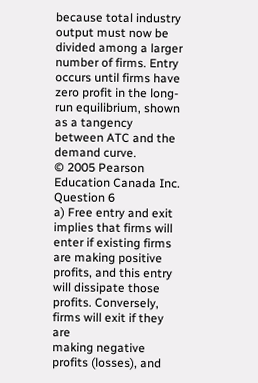because total industry output must now be divided among a larger number of firms. Entry
occurs until firms have zero profit in the long-run equilibrium, shown as a tangency
between ATC and the demand curve.
© 2005 Pearson Education Canada Inc.
Question 6
a) Free entry and exit implies that firms will enter if existing firms are making positive
profits, and this entry will dissipate those profits. Conversely, firms will exit if they are
making negative profits (losses), and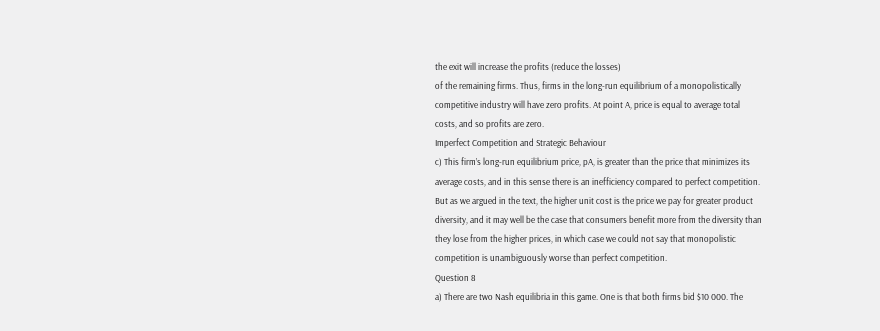the exit will increase the profits (reduce the losses)
of the remaining firms. Thus, firms in the long-run equilibrium of a monopolistically
competitive industry will have zero profits. At point A, price is equal to average total
costs, and so profits are zero.
Imperfect Competition and Strategic Behaviour
c) This firm’s long-run equilibrium price, pA, is greater than the price that minimizes its
average costs, and in this sense there is an inefficiency compared to perfect competition.
But as we argued in the text, the higher unit cost is the price we pay for greater product
diversity, and it may well be the case that consumers benefit more from the diversity than
they lose from the higher prices, in which case we could not say that monopolistic
competition is unambiguously worse than perfect competition.
Question 8
a) There are two Nash equilibria in this game. One is that both firms bid $10 000. The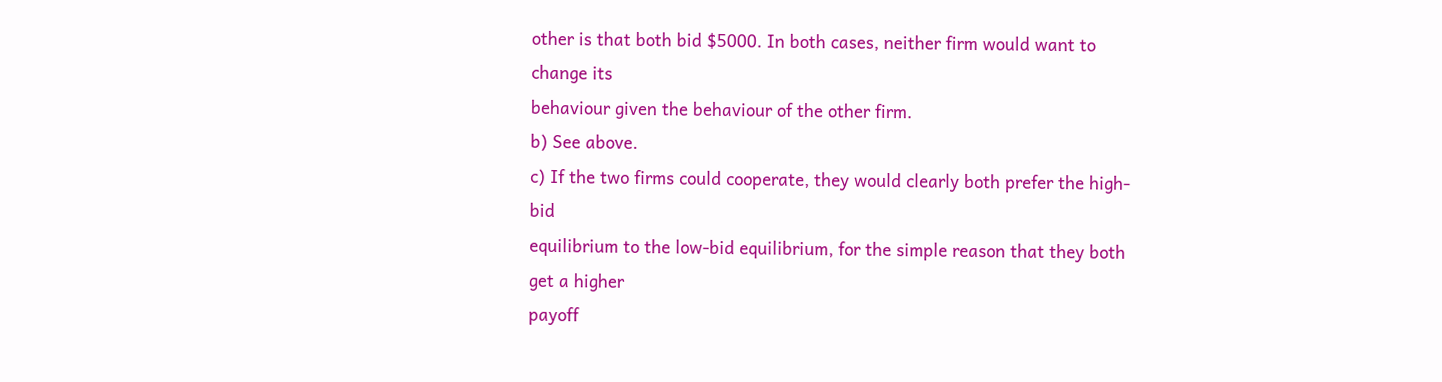other is that both bid $5000. In both cases, neither firm would want to change its
behaviour given the behaviour of the other firm.
b) See above.
c) If the two firms could cooperate, they would clearly both prefer the high-bid
equilibrium to the low-bid equilibrium, for the simple reason that they both get a higher
payoff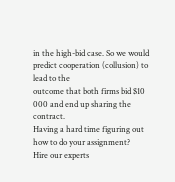in the high-bid case. So we would predict cooperation (collusion) to lead to the
outcome that both firms bid $10 000 and end up sharing the contract.
Having a hard time figuring out how to do your assignment?
Hire our experts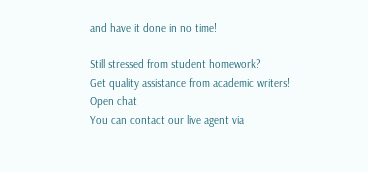and have it done in no time!

Still stressed from student homework?
Get quality assistance from academic writers!
Open chat
You can contact our live agent via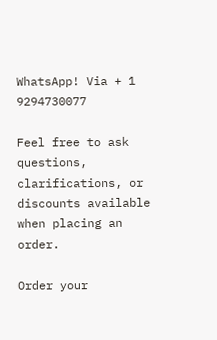WhatsApp! Via + 1 9294730077

Feel free to ask questions, clarifications, or discounts available when placing an order.

Order your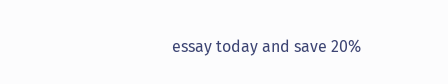essay today and save 20%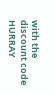with the discount code HURRAY